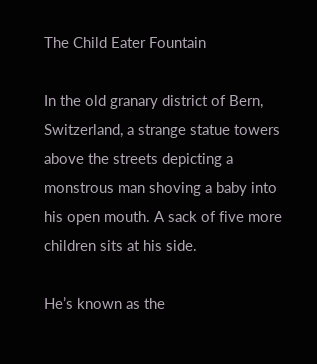The Child Eater Fountain

In the old granary district of Bern, Switzerland, a strange statue towers above the streets depicting a monstrous man shoving a baby into his open mouth. A sack of five more children sits at his side.

He’s known as the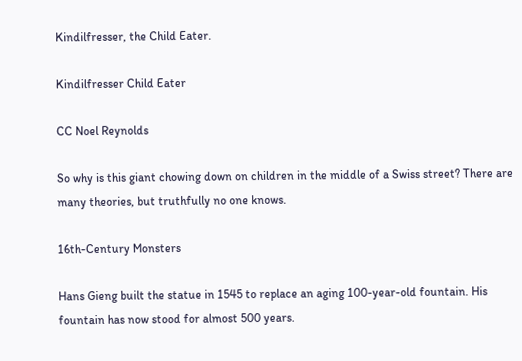Kindilfresser, the Child Eater.

Kindilfresser Child Eater

CC Noel Reynolds

So why is this giant chowing down on children in the middle of a Swiss street? There are many theories, but truthfully no one knows.

16th-Century Monsters

Hans Gieng built the statue in 1545 to replace an aging 100-year-old fountain. His fountain has now stood for almost 500 years.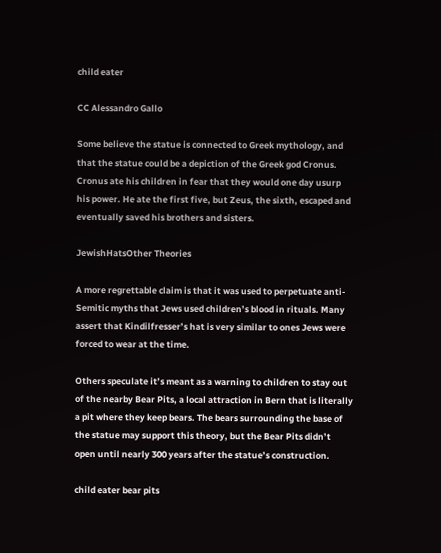child eater

CC Alessandro Gallo

Some believe the statue is connected to Greek mythology, and that the statue could be a depiction of the Greek god Cronus. Cronus ate his children in fear that they would one day usurp his power. He ate the first five, but Zeus, the sixth, escaped and eventually saved his brothers and sisters.

JewishHatsOther Theories

A more regrettable claim is that it was used to perpetuate anti-Semitic myths that Jews used children’s blood in rituals. Many assert that Kindilfresser’s hat is very similar to ones Jews were forced to wear at the time.

Others speculate it’s meant as a warning to children to stay out of the nearby Bear Pits, a local attraction in Bern that is literally a pit where they keep bears. The bears surrounding the base of the statue may support this theory, but the Bear Pits didn’t open until nearly 300 years after the statue’s construction.

child eater bear pits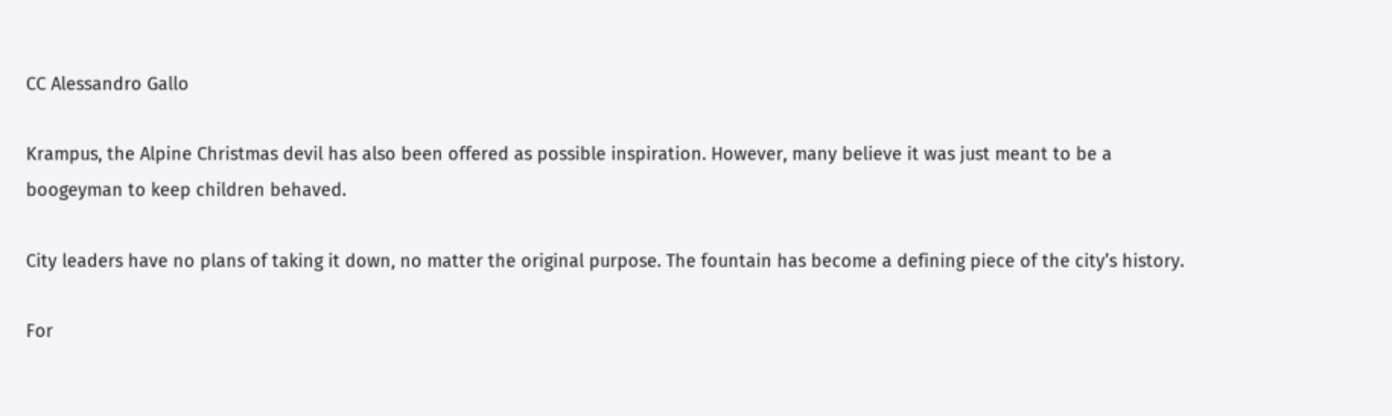CC Alessandro Gallo

Krampus, the Alpine Christmas devil has also been offered as possible inspiration. However, many believe it was just meant to be a boogeyman to keep children behaved.

City leaders have no plans of taking it down, no matter the original purpose. The fountain has become a defining piece of the city’s history.

For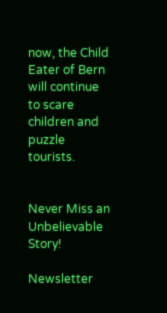now, the Child Eater of Bern will continue to scare children and puzzle tourists.


Never Miss an Unbelievable Story!

Newsletter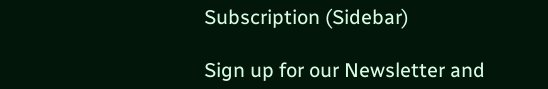Subscription (Sidebar)

Sign up for our Newsletter and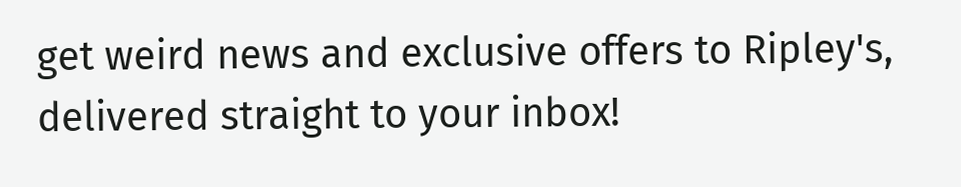get weird news and exclusive offers to Ripley's, delivered straight to your inbox!